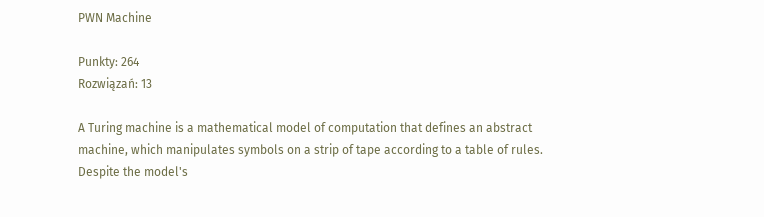PWN Machine

Punkty: 264
Rozwiązań: 13

A Turing machine is a mathematical model of computation that defines an abstract machine, which manipulates symbols on a strip of tape according to a table of rules. Despite the model's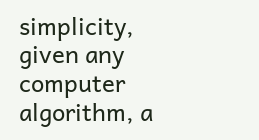simplicity, given any computer algorithm, a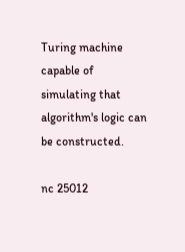Turing machine capable of simulating that algorithm's logic can be constructed.

nc 25012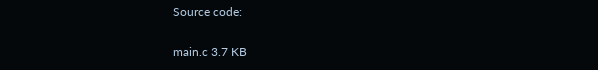Source code:

main.c 3.7 KB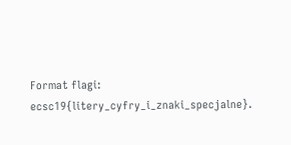Format flagi: ecsc19{litery_cyfry_i_znaki_specjalne}.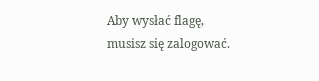Aby wysłać flagę, musisz się zalogować.